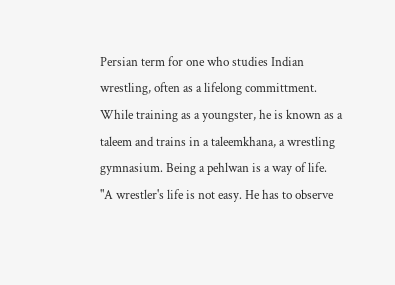Persian term for one who studies Indian wrestling, often as a lifelong committment. While training as a youngster, he is known as a taleem and trains in a taleemkhana, a wrestling gymnasium. Being a pehlwan is a way of life.
"A wrestler's life is not easy. He has to observe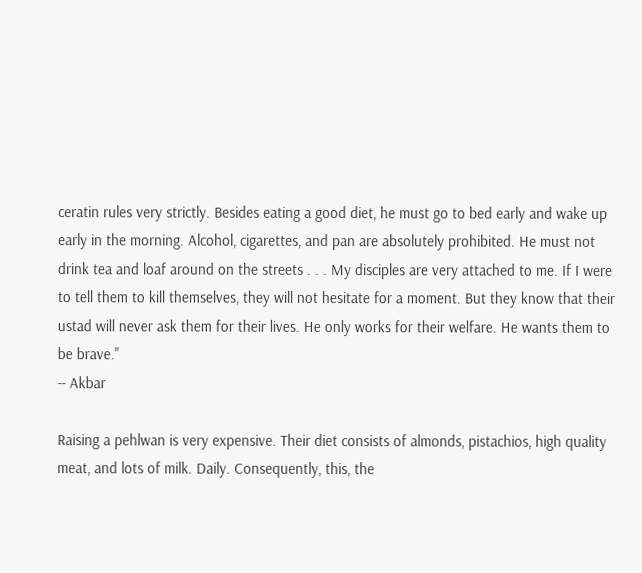ceratin rules very strictly. Besides eating a good diet, he must go to bed early and wake up early in the morning. Alcohol, cigarettes, and pan are absolutely prohibited. He must not drink tea and loaf around on the streets . . . My disciples are very attached to me. If I were to tell them to kill themselves, they will not hesitate for a moment. But they know that their ustad will never ask them for their lives. He only works for their welfare. He wants them to be brave."
-- Akbar

Raising a pehlwan is very expensive. Their diet consists of almonds, pistachios, high quality meat, and lots of milk. Daily. Consequently, this, the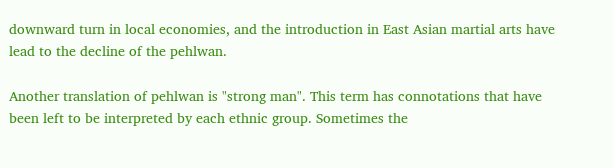downward turn in local economies, and the introduction in East Asian martial arts have lead to the decline of the pehlwan.

Another translation of pehlwan is "strong man". This term has connotations that have been left to be interpreted by each ethnic group. Sometimes the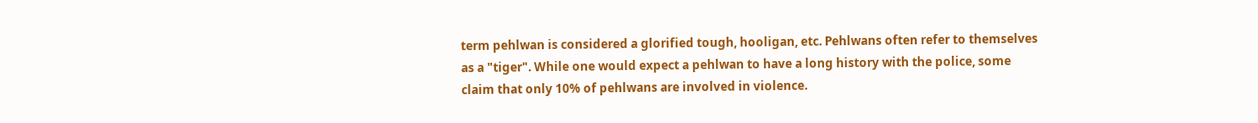term pehlwan is considered a glorified tough, hooligan, etc. Pehlwans often refer to themselves as a "tiger". While one would expect a pehlwan to have a long history with the police, some claim that only 10% of pehlwans are involved in violence.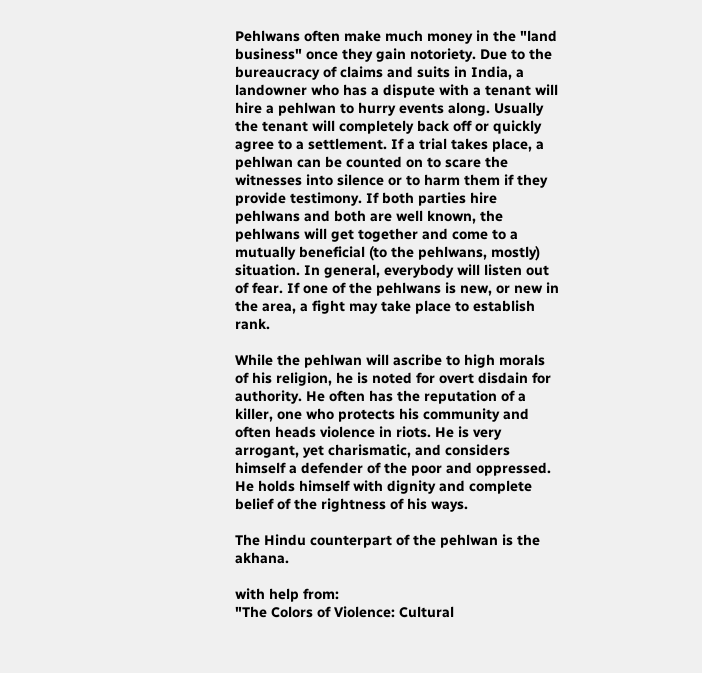Pehlwans often make much money in the "land business" once they gain notoriety. Due to the bureaucracy of claims and suits in India, a landowner who has a dispute with a tenant will hire a pehlwan to hurry events along. Usually the tenant will completely back off or quickly agree to a settlement. If a trial takes place, a pehlwan can be counted on to scare the witnesses into silence or to harm them if they provide testimony. If both parties hire pehlwans and both are well known, the pehlwans will get together and come to a mutually beneficial (to the pehlwans, mostly) situation. In general, everybody will listen out of fear. If one of the pehlwans is new, or new in the area, a fight may take place to establish rank.

While the pehlwan will ascribe to high morals of his religion, he is noted for overt disdain for authority. He often has the reputation of a killer, one who protects his community and often heads violence in riots. He is very arrogant, yet charismatic, and considers himself a defender of the poor and oppressed. He holds himself with dignity and complete belief of the rightness of his ways.

The Hindu counterpart of the pehlwan is the akhana.

with help from:
"The Colors of Violence: Cultural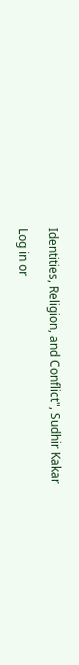Identities, Religion, and Conflict", Sudhir Kakar

Log in or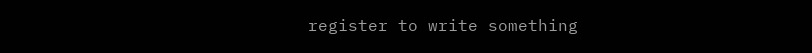register to write something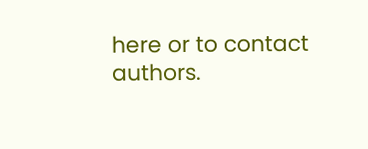here or to contact authors.